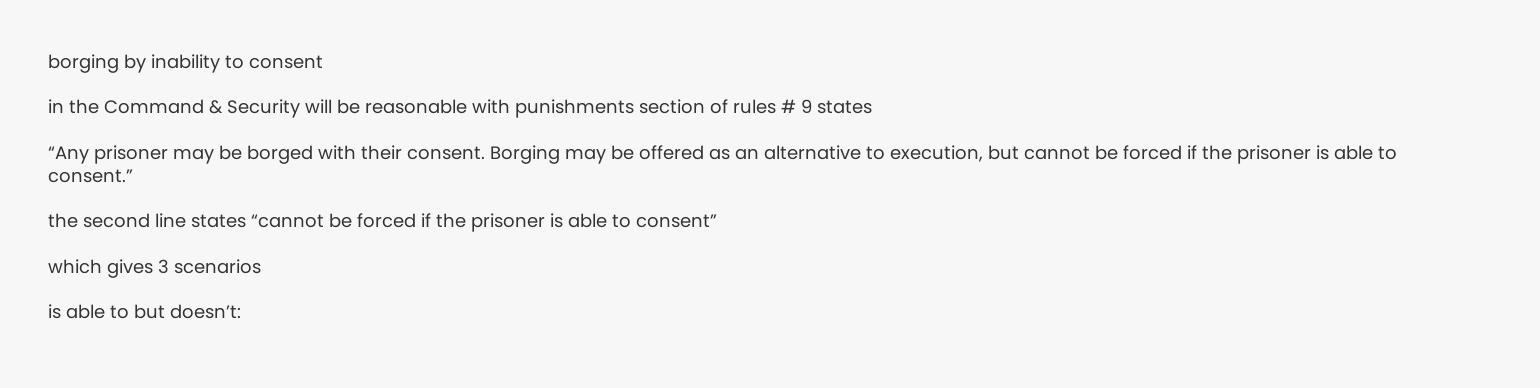borging by inability to consent

in the Command & Security will be reasonable with punishments section of rules # 9 states

“Any prisoner may be borged with their consent. Borging may be offered as an alternative to execution, but cannot be forced if the prisoner is able to consent.”

the second line states “cannot be forced if the prisoner is able to consent”

which gives 3 scenarios

is able to but doesn’t: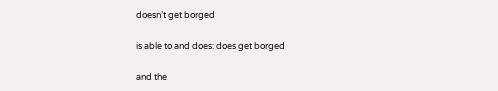doesn’t get borged

is able to and does: does get borged

and the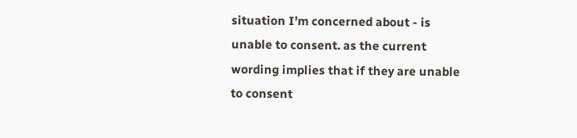situation I’m concerned about - is unable to consent. as the current wording implies that if they are unable to consent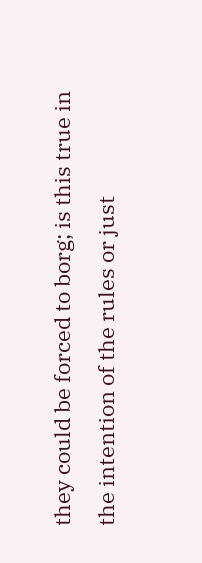they could be forced to borg; is this true in the intention of the rules or just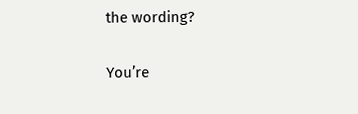the wording?

You’re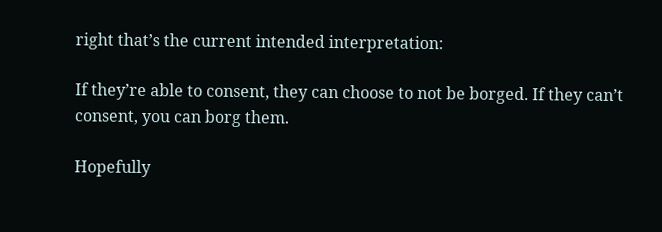right that’s the current intended interpretation:

If they’re able to consent, they can choose to not be borged. If they can’t consent, you can borg them.

Hopefully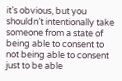it’s obvious, but you shouldn’t intentionally take someone from a state of being able to consent to not being able to consent just to be able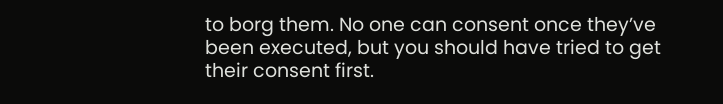to borg them. No one can consent once they’ve been executed, but you should have tried to get their consent first.